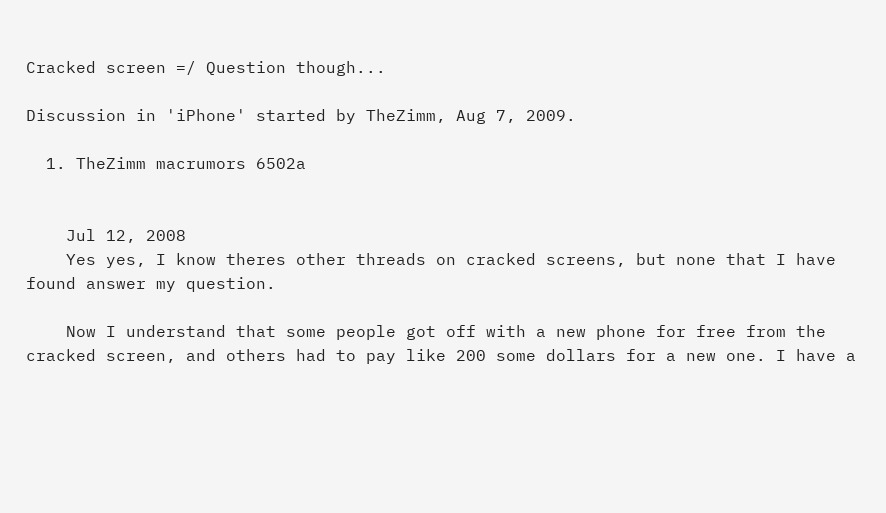Cracked screen =/ Question though...

Discussion in 'iPhone' started by TheZimm, Aug 7, 2009.

  1. TheZimm macrumors 6502a


    Jul 12, 2008
    Yes yes, I know theres other threads on cracked screens, but none that I have found answer my question.

    Now I understand that some people got off with a new phone for free from the cracked screen, and others had to pay like 200 some dollars for a new one. I have a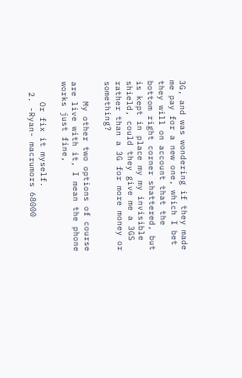3G, and was wondering if they made me pay for a new one, which I bet they will on account that the bottom right corner shattered, but is kept in place my my invisible shield, could they give me a 3GS rather than a 3G for more money or something?

    My other two options of course are live with it, I mean the phone works just fine,

    Or fix it myself.
  2. -Ryan- macrumors 68000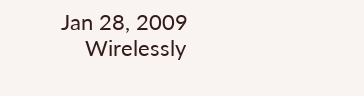Jan 28, 2009
    Wirelessly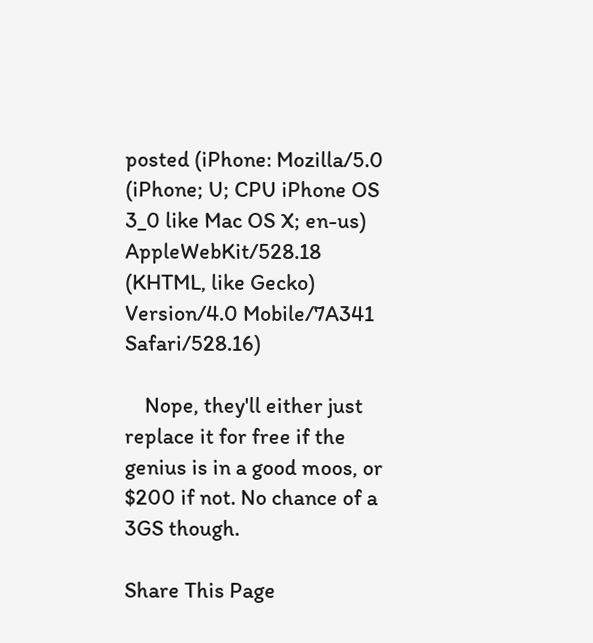posted (iPhone: Mozilla/5.0 (iPhone; U; CPU iPhone OS 3_0 like Mac OS X; en-us) AppleWebKit/528.18 (KHTML, like Gecko) Version/4.0 Mobile/7A341 Safari/528.16)

    Nope, they'll either just replace it for free if the genius is in a good moos, or $200 if not. No chance of a 3GS though.

Share This Page